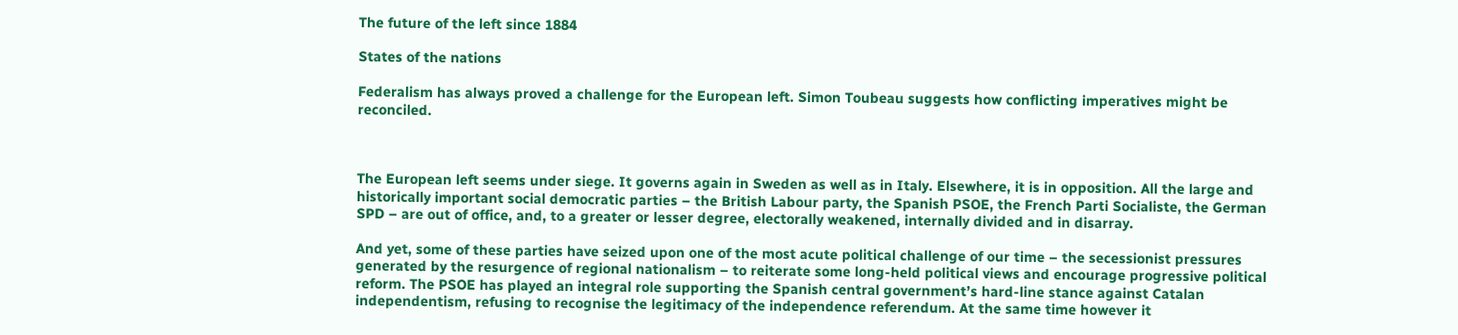The future of the left since 1884

States of the nations

Federalism has always proved a challenge for the European left. Simon Toubeau suggests how conflicting imperatives might be reconciled.



The European left seems under siege. It governs again in Sweden as well as in Italy. Elsewhere, it is in opposition. All the large and historically important social democratic parties – the British Labour party, the Spanish PSOE, the French Parti Socialiste, the German SPD – are out of office, and, to a greater or lesser degree, electorally weakened, internally divided and in disarray.

And yet, some of these parties have seized upon one of the most acute political challenge of our time – the secessionist pressures generated by the resurgence of regional nationalism – to reiterate some long-held political views and encourage progressive political reform. The PSOE has played an integral role supporting the Spanish central government’s hard-line stance against Catalan independentism, refusing to recognise the legitimacy of the independence referendum. At the same time however it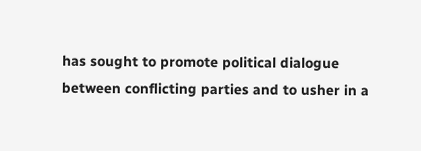has sought to promote political dialogue between conflicting parties and to usher in a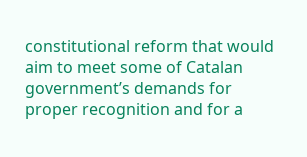constitutional reform that would aim to meet some of Catalan government’s demands for proper recognition and for a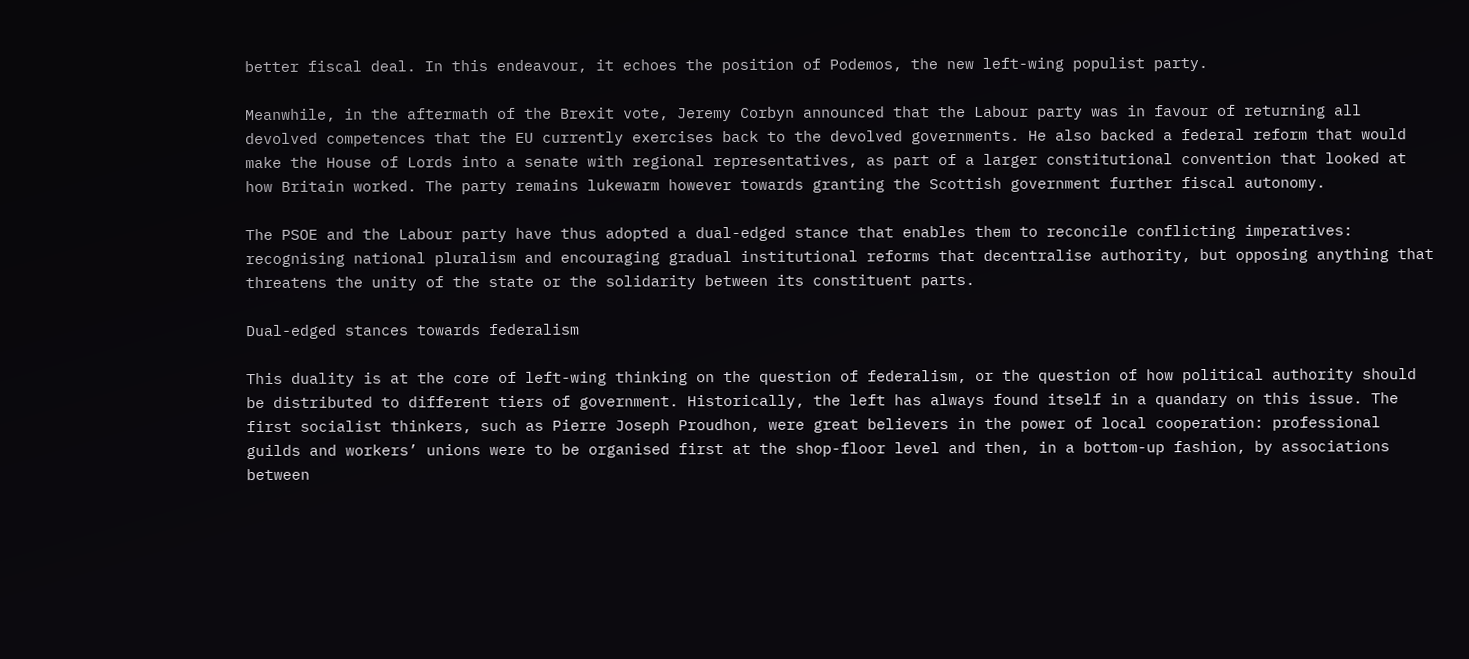better fiscal deal. In this endeavour, it echoes the position of Podemos, the new left-wing populist party.

Meanwhile, in the aftermath of the Brexit vote, Jeremy Corbyn announced that the Labour party was in favour of returning all devolved competences that the EU currently exercises back to the devolved governments. He also backed a federal reform that would make the House of Lords into a senate with regional representatives, as part of a larger constitutional convention that looked at how Britain worked. The party remains lukewarm however towards granting the Scottish government further fiscal autonomy.

The PSOE and the Labour party have thus adopted a dual-edged stance that enables them to reconcile conflicting imperatives: recognising national pluralism and encouraging gradual institutional reforms that decentralise authority, but opposing anything that threatens the unity of the state or the solidarity between its constituent parts.

Dual-edged stances towards federalism

This duality is at the core of left-wing thinking on the question of federalism, or the question of how political authority should be distributed to different tiers of government. Historically, the left has always found itself in a quandary on this issue. The first socialist thinkers, such as Pierre Joseph Proudhon, were great believers in the power of local cooperation: professional guilds and workers’ unions were to be organised first at the shop-floor level and then, in a bottom-up fashion, by associations between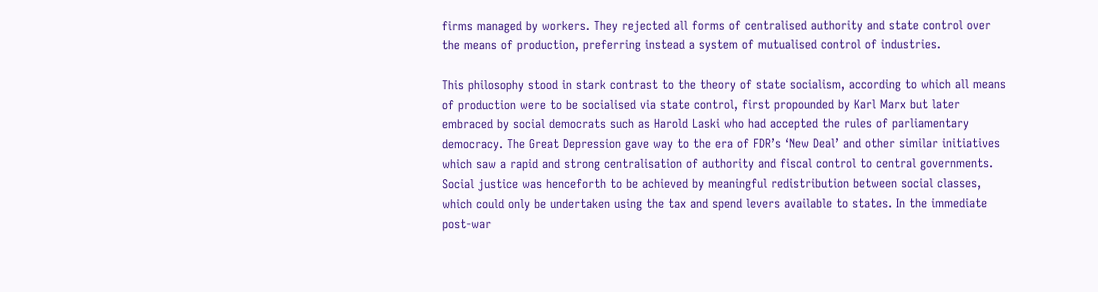firms managed by workers. They rejected all forms of centralised authority and state control over the means of production, preferring instead a system of mutualised control of industries.

This philosophy stood in stark contrast to the theory of state socialism, according to which all means of production were to be socialised via state control, first propounded by Karl Marx but later embraced by social democrats such as Harold Laski who had accepted the rules of parliamentary democracy. The Great Depression gave way to the era of FDR’s ‘New Deal’ and other similar initiatives which saw a rapid and strong centralisation of authority and fiscal control to central governments. Social justice was henceforth to be achieved by meaningful redistribution between social classes, which could only be undertaken using the tax and spend levers available to states. In the immediate post-war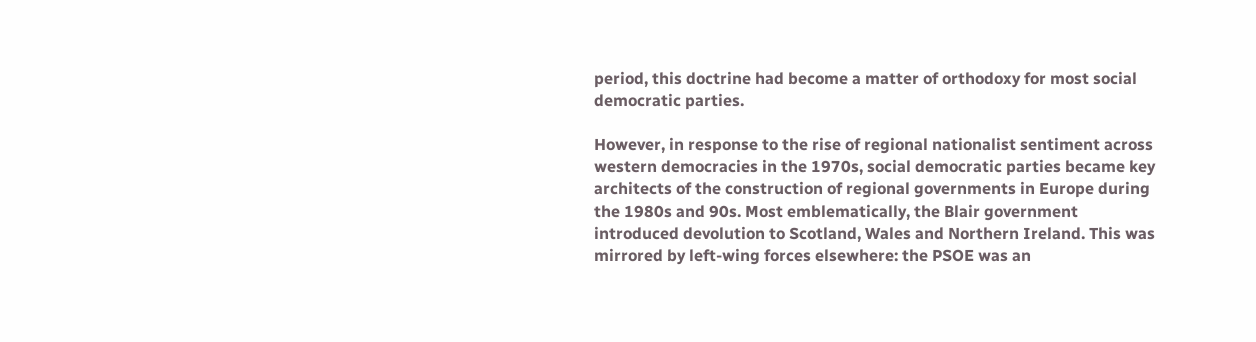period, this doctrine had become a matter of orthodoxy for most social democratic parties.

However, in response to the rise of regional nationalist sentiment across western democracies in the 1970s, social democratic parties became key architects of the construction of regional governments in Europe during the 1980s and 90s. Most emblematically, the Blair government introduced devolution to Scotland, Wales and Northern Ireland. This was mirrored by left-wing forces elsewhere: the PSOE was an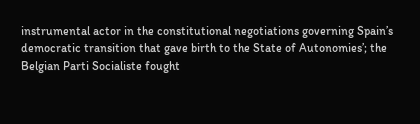instrumental actor in the constitutional negotiations governing Spain’s democratic transition that gave birth to the State of Autonomies’; the Belgian Parti Socialiste fought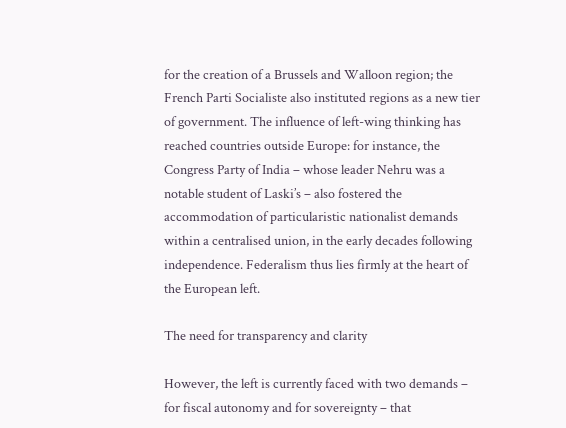for the creation of a Brussels and Walloon region; the French Parti Socialiste also instituted regions as a new tier of government. The influence of left-wing thinking has reached countries outside Europe: for instance, the Congress Party of India – whose leader Nehru was a notable student of Laski’s – also fostered the accommodation of particularistic nationalist demands within a centralised union, in the early decades following independence. Federalism thus lies firmly at the heart of the European left.

The need for transparency and clarity

However, the left is currently faced with two demands – for fiscal autonomy and for sovereignty – that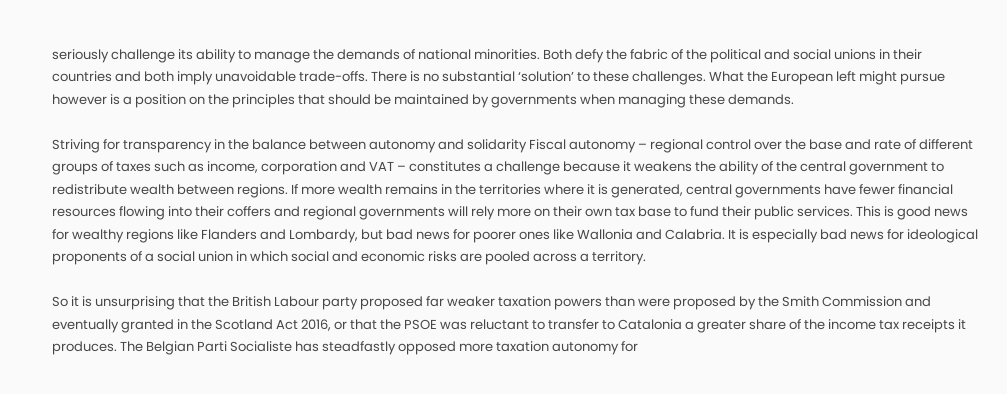seriously challenge its ability to manage the demands of national minorities. Both defy the fabric of the political and social unions in their countries and both imply unavoidable trade-offs. There is no substantial ‘solution’ to these challenges. What the European left might pursue however is a position on the principles that should be maintained by governments when managing these demands.

Striving for transparency in the balance between autonomy and solidarity Fiscal autonomy – regional control over the base and rate of different groups of taxes such as income, corporation and VAT – constitutes a challenge because it weakens the ability of the central government to redistribute wealth between regions. If more wealth remains in the territories where it is generated, central governments have fewer financial resources flowing into their coffers and regional governments will rely more on their own tax base to fund their public services. This is good news for wealthy regions like Flanders and Lombardy, but bad news for poorer ones like Wallonia and Calabria. It is especially bad news for ideological proponents of a social union in which social and economic risks are pooled across a territory.

So it is unsurprising that the British Labour party proposed far weaker taxation powers than were proposed by the Smith Commission and eventually granted in the Scotland Act 2016, or that the PSOE was reluctant to transfer to Catalonia a greater share of the income tax receipts it produces. The Belgian Parti Socialiste has steadfastly opposed more taxation autonomy for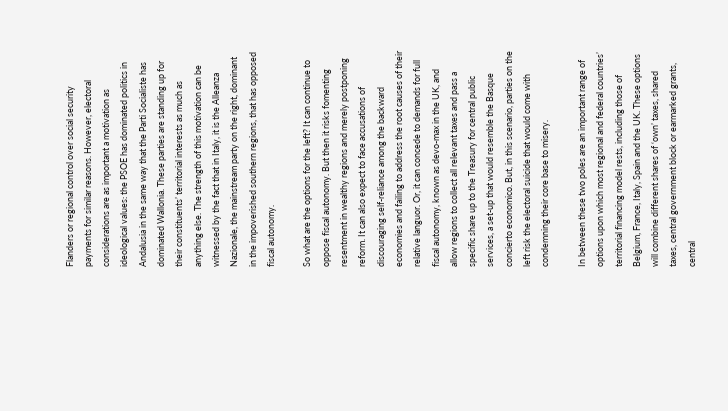Flanders or regional control over social security payments for similar reasons. However, electoral considerations are as important a motivation as ideological values: the PSOE has dominated politics in Andalusia in the same way that the Parti Socialiste has dominated Wallonia. These parties are standing up for their constituents’ territorial interests as much as anything else. The strength of this motivation can be witnessed by the fact that in Italy, it is the Alleanza Nazionale, the mainstream party on the right, dominant in the impoverished southern regions, that has opposed fiscal autonomy.

So what are the options for the left? It can continue to oppose fiscal autonomy. But then it risks fomenting resentment in wealthy regions and merely postponing reform. It can also expect to face accusations of discouraging self-reliance among the backward economies and failing to address the root causes of their relative languor. Or, it can concede to demands for full fiscal autonomy, known as devo-max in the UK, and allow regions to collect all relevant taxes and pass a specific share up to the Treasury for central public services, a set-up that would resemble the Basque concierto economico. But, in this scenario, parties on the left risk the electoral suicide that would come with condemning their core base to misery.

In between these two poles are an important range of options upon which most regional and federal countries’ territorial financing model rests, including those of Belgium, France, Italy, Spain and the UK. These options will combine different shares of ‘own’ taxes, shared taxes, central government block or earmarked grants, central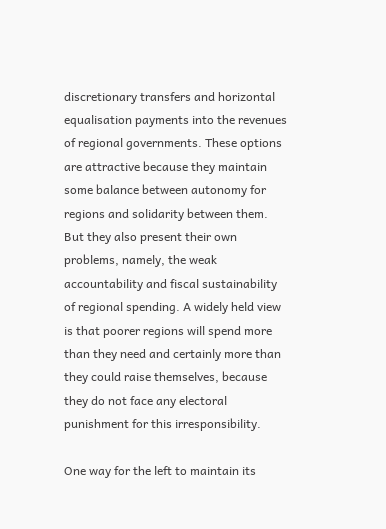discretionary transfers and horizontal equalisation payments into the revenues of regional governments. These options are attractive because they maintain some balance between autonomy for regions and solidarity between them. But they also present their own problems, namely, the weak accountability and fiscal sustainability of regional spending. A widely held view is that poorer regions will spend more than they need and certainly more than they could raise themselves, because they do not face any electoral punishment for this irresponsibility.

One way for the left to maintain its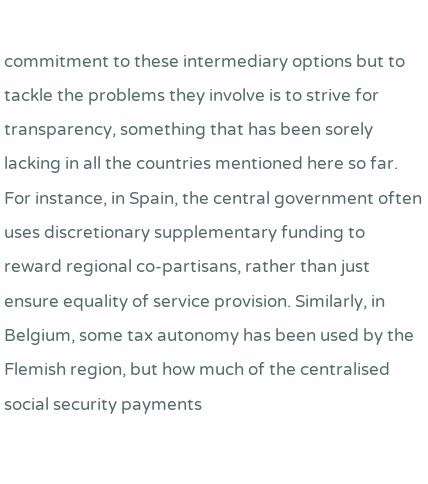commitment to these intermediary options but to tackle the problems they involve is to strive for transparency, something that has been sorely lacking in all the countries mentioned here so far. For instance, in Spain, the central government often uses discretionary supplementary funding to reward regional co-partisans, rather than just ensure equality of service provision. Similarly, in Belgium, some tax autonomy has been used by the Flemish region, but how much of the centralised social security payments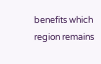benefits which region remains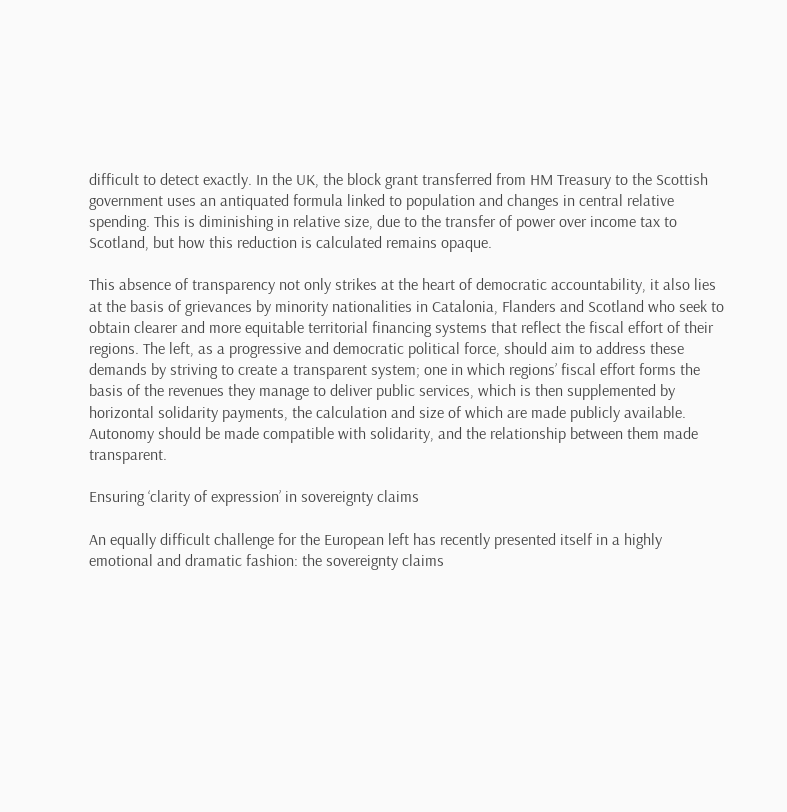difficult to detect exactly. In the UK, the block grant transferred from HM Treasury to the Scottish government uses an antiquated formula linked to population and changes in central relative spending. This is diminishing in relative size, due to the transfer of power over income tax to Scotland, but how this reduction is calculated remains opaque.

This absence of transparency not only strikes at the heart of democratic accountability, it also lies at the basis of grievances by minority nationalities in Catalonia, Flanders and Scotland who seek to obtain clearer and more equitable territorial financing systems that reflect the fiscal effort of their regions. The left, as a progressive and democratic political force, should aim to address these demands by striving to create a transparent system; one in which regions’ fiscal effort forms the basis of the revenues they manage to deliver public services, which is then supplemented by horizontal solidarity payments, the calculation and size of which are made publicly available. Autonomy should be made compatible with solidarity, and the relationship between them made transparent.

Ensuring ‘clarity of expression’ in sovereignty claims

An equally difficult challenge for the European left has recently presented itself in a highly emotional and dramatic fashion: the sovereignty claims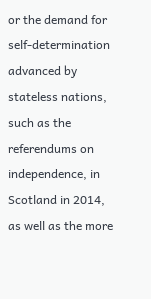or the demand for self-determination advanced by stateless nations, such as the referendums on independence, in Scotland in 2014, as well as the more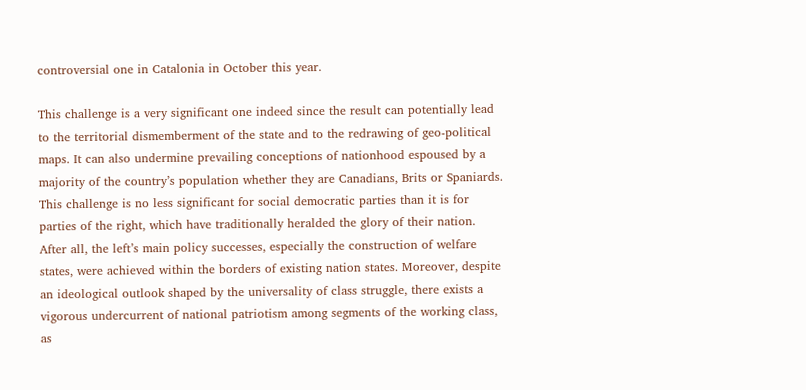controversial one in Catalonia in October this year.

This challenge is a very significant one indeed since the result can potentially lead to the territorial dismemberment of the state and to the redrawing of geo-political maps. It can also undermine prevailing conceptions of nationhood espoused by a majority of the country’s population whether they are Canadians, Brits or Spaniards. This challenge is no less significant for social democratic parties than it is for parties of the right, which have traditionally heralded the glory of their nation. After all, the left’s main policy successes, especially the construction of welfare states, were achieved within the borders of existing nation states. Moreover, despite an ideological outlook shaped by the universality of class struggle, there exists a vigorous undercurrent of national patriotism among segments of the working class, as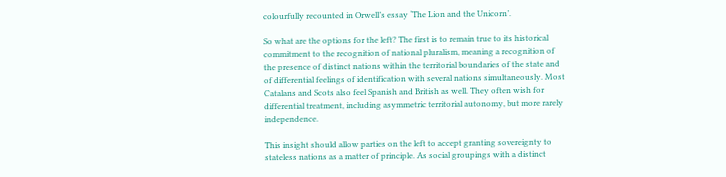colourfully recounted in Orwell’s essay ‘The Lion and the Unicorn’.

So what are the options for the left? The first is to remain true to its historical commitment to the recognition of national pluralism, meaning a recognition of the presence of distinct nations within the territorial boundaries of the state and of differential feelings of identification with several nations simultaneously. Most Catalans and Scots also feel Spanish and British as well. They often wish for differential treatment, including asymmetric territorial autonomy, but more rarely independence.

This insight should allow parties on the left to accept granting sovereignty to stateless nations as a matter of principle. As social groupings with a distinct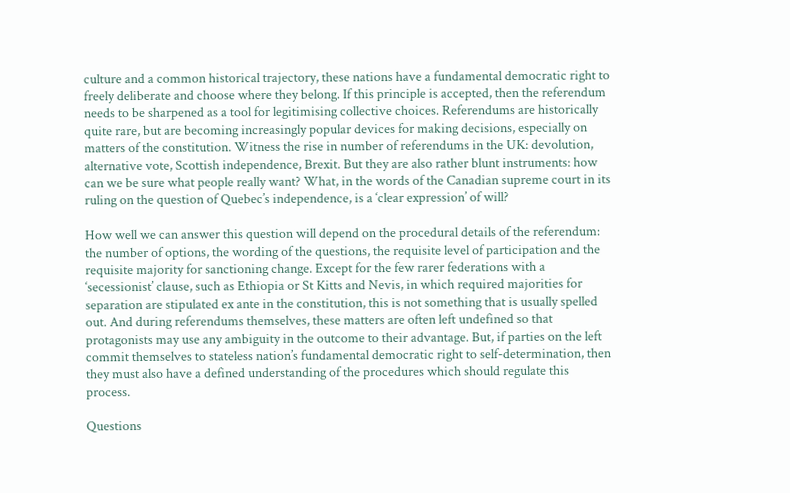culture and a common historical trajectory, these nations have a fundamental democratic right to freely deliberate and choose where they belong. If this principle is accepted, then the referendum needs to be sharpened as a tool for legitimising collective choices. Referendums are historically quite rare, but are becoming increasingly popular devices for making decisions, especially on matters of the constitution. Witness the rise in number of referendums in the UK: devolution, alternative vote, Scottish independence, Brexit. But they are also rather blunt instruments: how can we be sure what people really want? What, in the words of the Canadian supreme court in its ruling on the question of Quebec’s independence, is a ‘clear expression’ of will?

How well we can answer this question will depend on the procedural details of the referendum: the number of options, the wording of the questions, the requisite level of participation and the requisite majority for sanctioning change. Except for the few rarer federations with a ‘secessionist’ clause, such as Ethiopia or St Kitts and Nevis, in which required majorities for separation are stipulated ex ante in the constitution, this is not something that is usually spelled out. And during referendums themselves, these matters are often left undefined so that protagonists may use any ambiguity in the outcome to their advantage. But, if parties on the left commit themselves to stateless nation’s fundamental democratic right to self-determination, then they must also have a defined understanding of the procedures which should regulate this process.

Questions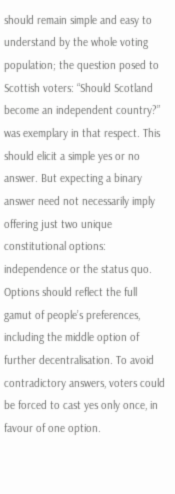should remain simple and easy to understand by the whole voting population; the question posed to Scottish voters: “Should Scotland become an independent country?” was exemplary in that respect. This should elicit a simple yes or no answer. But expecting a binary answer need not necessarily imply offering just two unique constitutional options: independence or the status quo. Options should reflect the full gamut of people’s preferences, including the middle option of further decentralisation. To avoid contradictory answers, voters could be forced to cast yes only once, in favour of one option.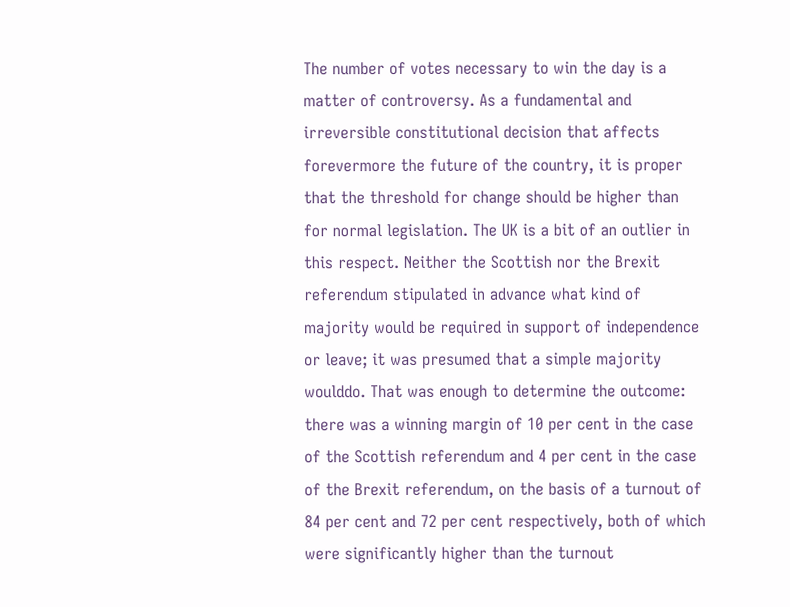The number of votes necessary to win the day is a matter of controversy. As a fundamental and irreversible constitutional decision that affects forevermore the future of the country, it is proper that the threshold for change should be higher than for normal legislation. The UK is a bit of an outlier in this respect. Neither the Scottish nor the Brexit referendum stipulated in advance what kind of majority would be required in support of independence or leave; it was presumed that a simple majority woulddo. That was enough to determine the outcome: there was a winning margin of 10 per cent in the case of the Scottish referendum and 4 per cent in the case of the Brexit referendum, on the basis of a turnout of 84 per cent and 72 per cent respectively, both of which were significantly higher than the turnout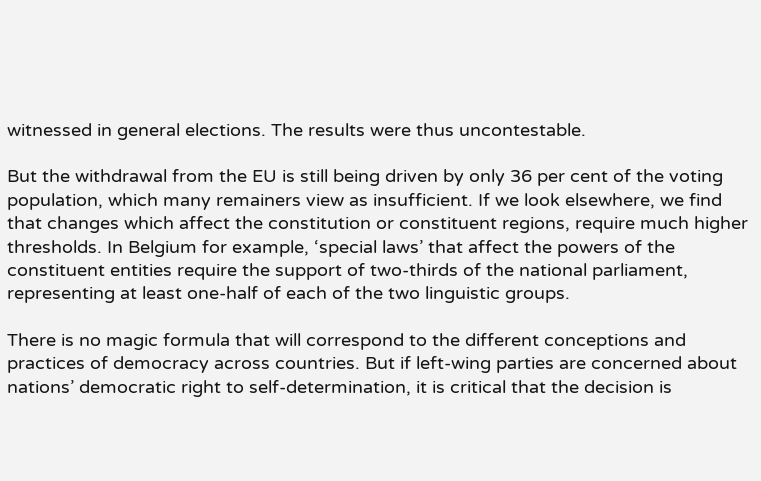witnessed in general elections. The results were thus uncontestable.

But the withdrawal from the EU is still being driven by only 36 per cent of the voting population, which many remainers view as insufficient. If we look elsewhere, we find that changes which affect the constitution or constituent regions, require much higher thresholds. In Belgium for example, ‘special laws’ that affect the powers of the constituent entities require the support of two-thirds of the national parliament, representing at least one-half of each of the two linguistic groups.

There is no magic formula that will correspond to the different conceptions and practices of democracy across countries. But if left-wing parties are concerned about nations’ democratic right to self-determination, it is critical that the decision is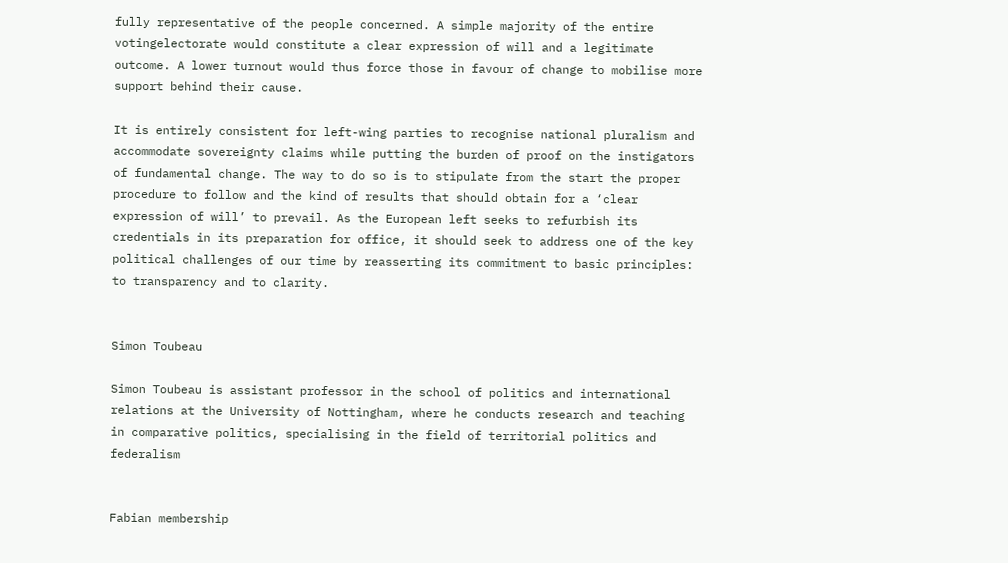fully representative of the people concerned. A simple majority of the entire votingelectorate would constitute a clear expression of will and a legitimate outcome. A lower turnout would thus force those in favour of change to mobilise more support behind their cause.

It is entirely consistent for left-wing parties to recognise national pluralism and accommodate sovereignty claims while putting the burden of proof on the instigators of fundamental change. The way to do so is to stipulate from the start the proper procedure to follow and the kind of results that should obtain for a ‘clear expression of will’ to prevail. As the European left seeks to refurbish its credentials in its preparation for office, it should seek to address one of the key political challenges of our time by reasserting its commitment to basic principles: to transparency and to clarity.


Simon Toubeau

Simon Toubeau is assistant professor in the school of politics and international relations at the University of Nottingham, where he conducts research and teaching in comparative politics, specialising in the field of territorial politics and federalism


Fabian membership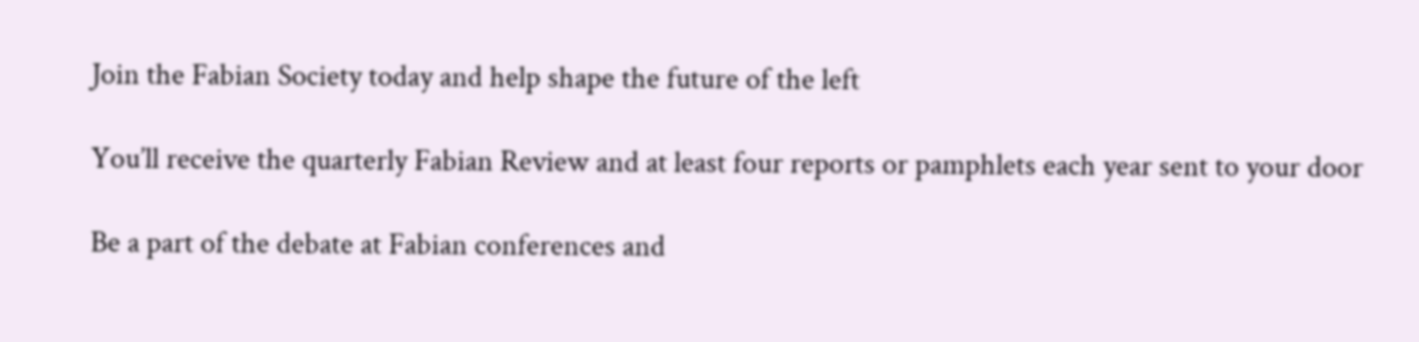Join the Fabian Society today and help shape the future of the left

You’ll receive the quarterly Fabian Review and at least four reports or pamphlets each year sent to your door

Be a part of the debate at Fabian conferences and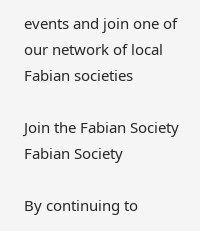events and join one of our network of local Fabian societies

Join the Fabian Society
Fabian Society

By continuing to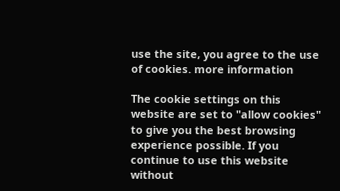use the site, you agree to the use of cookies. more information

The cookie settings on this website are set to "allow cookies" to give you the best browsing experience possible. If you continue to use this website without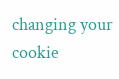changing your cookie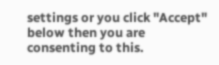settings or you click "Accept" below then you are consenting to this.